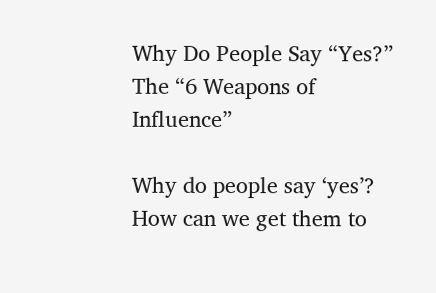Why Do People Say “Yes?” The “6 Weapons of Influence”

Why do people say ‘yes’? How can we get them to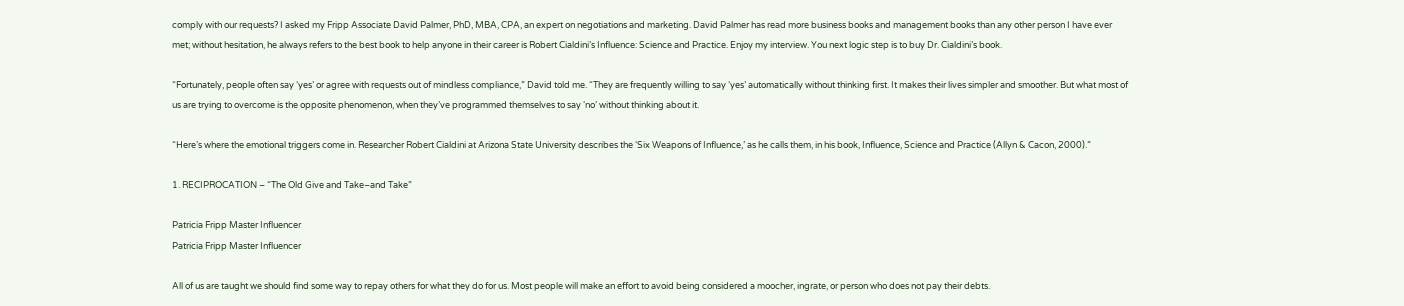comply with our requests? I asked my Fripp Associate David Palmer, PhD, MBA, CPA, an expert on negotiations and marketing. David Palmer has read more business books and management books than any other person I have ever met; without hesitation, he always refers to the best book to help anyone in their career is Robert Cialdini’s Influence: Science and Practice. Enjoy my interview. You next logic step is to buy Dr. Cialdini’s book.

“Fortunately, people often say ‘yes’ or agree with requests out of mindless compliance,” David told me. “They are frequently willing to say ‘yes’ automatically without thinking first. It makes their lives simpler and smoother. But what most of us are trying to overcome is the opposite phenomenon, when they’ve programmed themselves to say ‘no’ without thinking about it.

“Here’s where the emotional triggers come in. Researcher Robert Cialdini at Arizona State University describes the ‘Six Weapons of Influence,’ as he calls them, in his book, Influence, Science and Practice (Allyn & Cacon, 2000).”

1. RECIPROCATION – “The Old Give and Take–and Take”

Patricia Fripp Master Influencer
Patricia Fripp Master Influencer

All of us are taught we should find some way to repay others for what they do for us. Most people will make an effort to avoid being considered a moocher, ingrate, or person who does not pay their debts.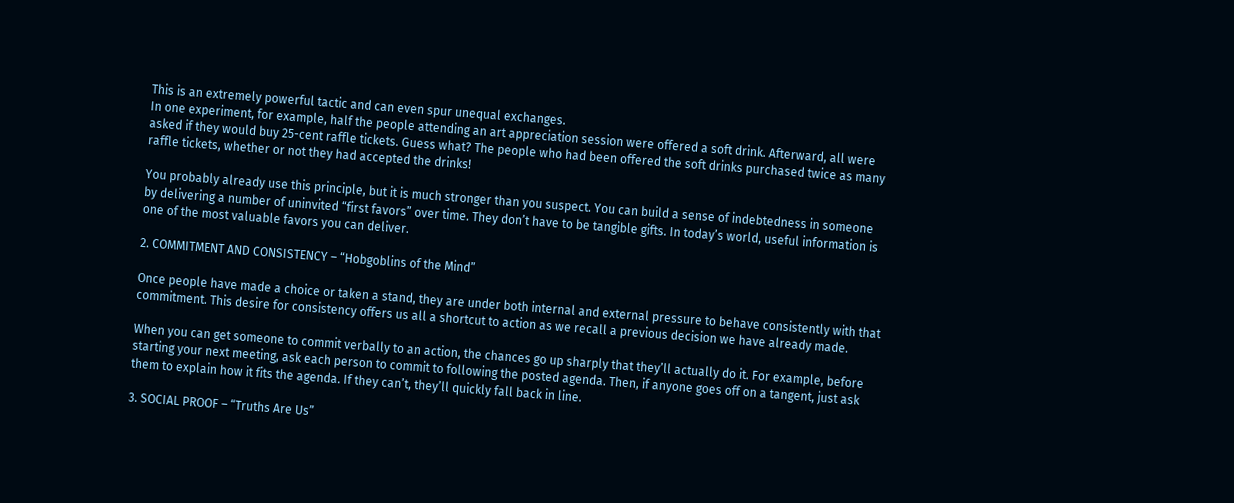This is an extremely powerful tactic and can even spur unequal exchanges.
In one experiment, for example, half the people attending an art appreciation session were offered a soft drink. Afterward, all were asked if they would buy 25-cent raffle tickets. Guess what? The people who had been offered the soft drinks purchased twice as many raffle tickets, whether or not they had accepted the drinks!

You probably already use this principle, but it is much stronger than you suspect. You can build a sense of indebtedness in someone by delivering a number of uninvited “first favors” over time. They don’t have to be tangible gifts. In today’s world, useful information is one of the most valuable favors you can deliver.

2. COMMITMENT AND CONSISTENCY – “Hobgoblins of the Mind”

Once people have made a choice or taken a stand, they are under both internal and external pressure to behave consistently with that commitment. This desire for consistency offers us all a shortcut to action as we recall a previous decision we have already made.

When you can get someone to commit verbally to an action, the chances go up sharply that they’ll actually do it. For example, before starting your next meeting, ask each person to commit to following the posted agenda. Then, if anyone goes off on a tangent, just ask them to explain how it fits the agenda. If they can’t, they’ll quickly fall back in line.

3. SOCIAL PROOF – “Truths Are Us”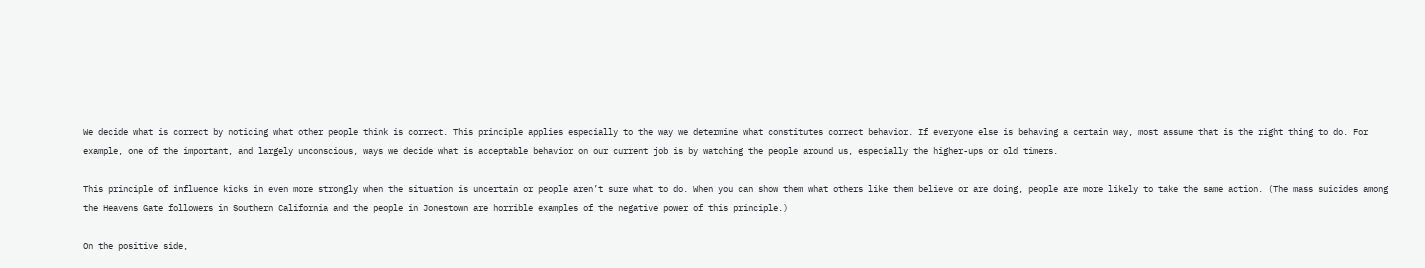We decide what is correct by noticing what other people think is correct. This principle applies especially to the way we determine what constitutes correct behavior. If everyone else is behaving a certain way, most assume that is the right thing to do. For example, one of the important, and largely unconscious, ways we decide what is acceptable behavior on our current job is by watching the people around us, especially the higher-ups or old timers.

This principle of influence kicks in even more strongly when the situation is uncertain or people aren’t sure what to do. When you can show them what others like them believe or are doing, people are more likely to take the same action. (The mass suicides among the Heavens Gate followers in Southern California and the people in Jonestown are horrible examples of the negative power of this principle.)

On the positive side,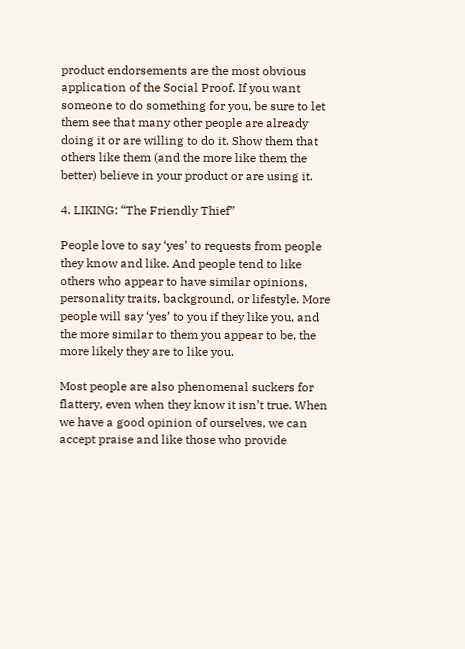product endorsements are the most obvious application of the Social Proof. If you want someone to do something for you, be sure to let them see that many other people are already doing it or are willing to do it. Show them that others like them (and the more like them the better) believe in your product or are using it.

4. LIKING: “The Friendly Thief”

People love to say ‘yes’ to requests from people they know and like. And people tend to like others who appear to have similar opinions, personality traits, background, or lifestyle. More people will say ‘yes’ to you if they like you, and the more similar to them you appear to be, the more likely they are to like you.

Most people are also phenomenal suckers for flattery, even when they know it isn’t true. When we have a good opinion of ourselves, we can accept praise and like those who provide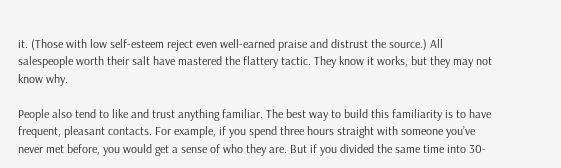it. (Those with low self-esteem reject even well-earned praise and distrust the source.) All salespeople worth their salt have mastered the flattery tactic. They know it works, but they may not know why.

People also tend to like and trust anything familiar. The best way to build this familiarity is to have frequent, pleasant contacts. For example, if you spend three hours straight with someone you’ve never met before, you would get a sense of who they are. But if you divided the same time into 30-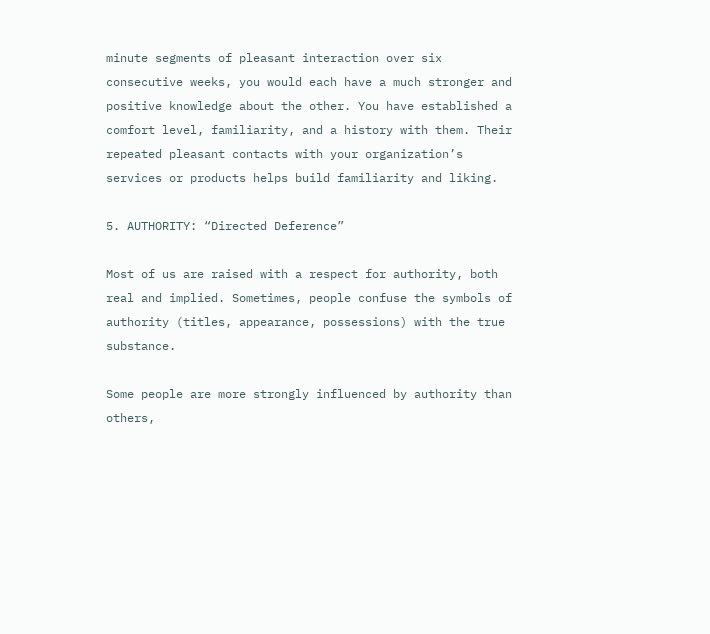minute segments of pleasant interaction over six consecutive weeks, you would each have a much stronger and positive knowledge about the other. You have established a comfort level, familiarity, and a history with them. Their repeated pleasant contacts with your organization’s services or products helps build familiarity and liking.

5. AUTHORITY: “Directed Deference”

Most of us are raised with a respect for authority, both real and implied. Sometimes, people confuse the symbols of authority (titles, appearance, possessions) with the true substance.

Some people are more strongly influenced by authority than others,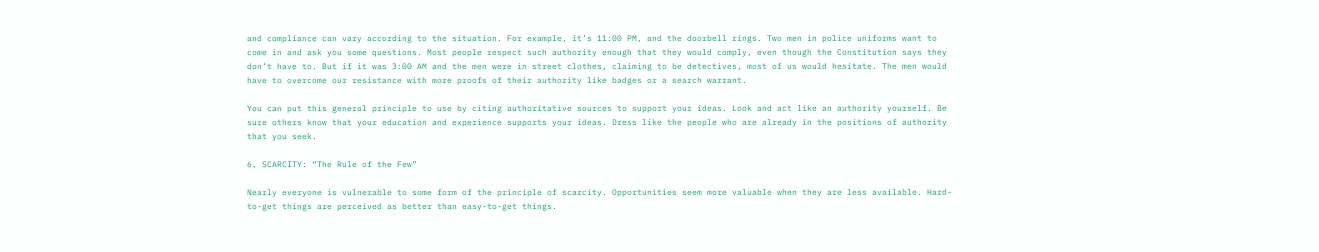and compliance can vary according to the situation. For example, it’s 11:00 PM, and the doorbell rings. Two men in police uniforms want to come in and ask you some questions. Most people respect such authority enough that they would comply, even though the Constitution says they don’t have to. But if it was 3:00 AM and the men were in street clothes, claiming to be detectives, most of us would hesitate. The men would have to overcome our resistance with more proofs of their authority like badges or a search warrant.

You can put this general principle to use by citing authoritative sources to support your ideas. Look and act like an authority yourself. Be sure others know that your education and experience supports your ideas. Dress like the people who are already in the positions of authority that you seek.

6. SCARCITY: “The Rule of the Few”

Nearly everyone is vulnerable to some form of the principle of scarcity. Opportunities seem more valuable when they are less available. Hard-to-get things are perceived as better than easy-to-get things.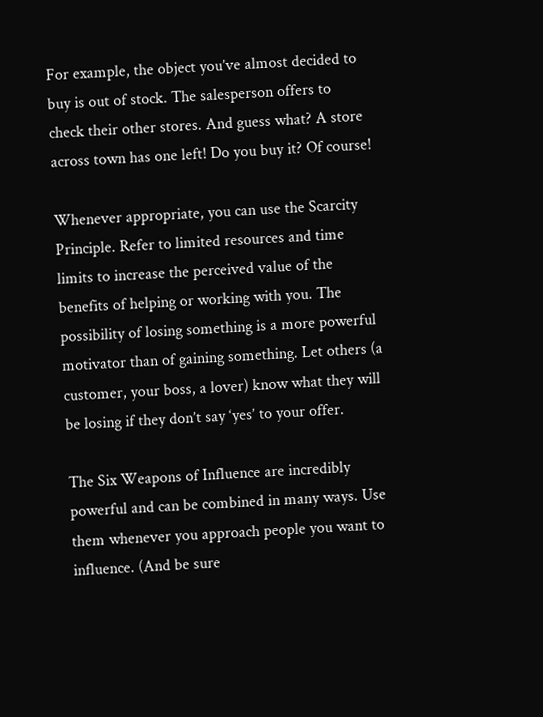For example, the object you’ve almost decided to buy is out of stock. The salesperson offers to check their other stores. And guess what? A store across town has one left! Do you buy it? Of course!

Whenever appropriate, you can use the Scarcity Principle. Refer to limited resources and time limits to increase the perceived value of the benefits of helping or working with you. The possibility of losing something is a more powerful motivator than of gaining something. Let others (a customer, your boss, a lover) know what they will be losing if they don’t say ‘yes’ to your offer.

The Six Weapons of Influence are incredibly powerful and can be combined in many ways. Use them whenever you approach people you want to influence. (And be sure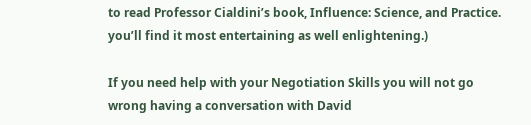to read Professor Cialdini’s book, Influence: Science, and Practice. you’ll find it most entertaining as well enlightening.)

If you need help with your Negotiation Skills you will not go wrong having a conversation with David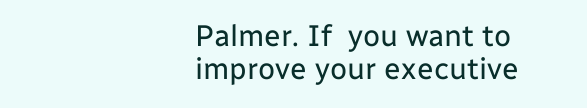Palmer. If  you want to improve your executive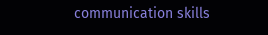communication skills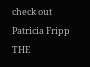check out Patricia Fripp THE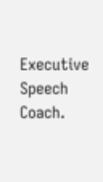Executive Speech Coach.